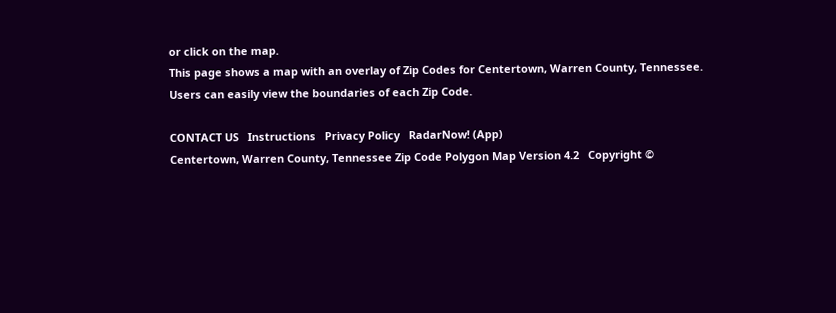or click on the map.
This page shows a map with an overlay of Zip Codes for Centertown, Warren County, Tennessee.
Users can easily view the boundaries of each Zip Code.

CONTACT US   Instructions   Privacy Policy   RadarNow! (App)
Centertown, Warren County, Tennessee Zip Code Polygon Map Version 4.2   Copyright ©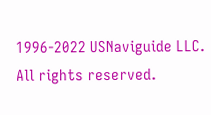1996-2022 USNaviguide LLC. All rights reserved.